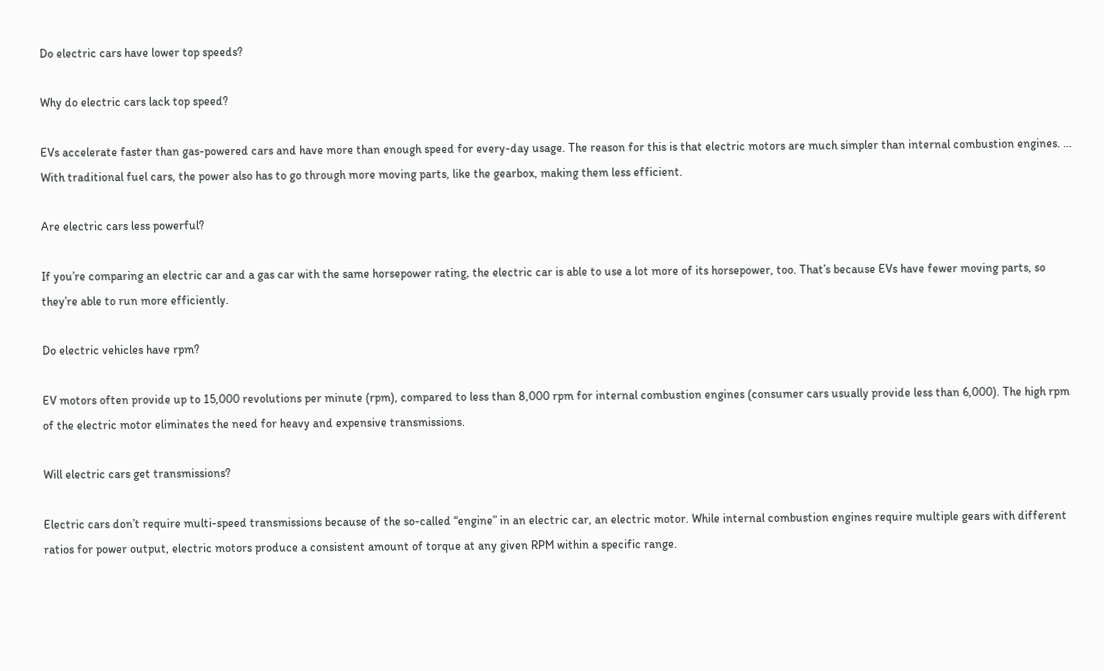Do electric cars have lower top speeds?

Why do electric cars lack top speed?

EVs accelerate faster than gas-powered cars and have more than enough speed for every-day usage. The reason for this is that electric motors are much simpler than internal combustion engines. … With traditional fuel cars, the power also has to go through more moving parts, like the gearbox, making them less efficient.

Are electric cars less powerful?

If you’re comparing an electric car and a gas car with the same horsepower rating, the electric car is able to use a lot more of its horsepower, too. That’s because EVs have fewer moving parts, so they’re able to run more efficiently.

Do electric vehicles have rpm?

EV motors often provide up to 15,000 revolutions per minute (rpm), compared to less than 8,000 rpm for internal combustion engines (consumer cars usually provide less than 6,000). The high rpm of the electric motor eliminates the need for heavy and expensive transmissions.

Will electric cars get transmissions?

Electric cars don’t require multi-speed transmissions because of the so-called “engine” in an electric car, an electric motor. While internal combustion engines require multiple gears with different ratios for power output, electric motors produce a consistent amount of torque at any given RPM within a specific range.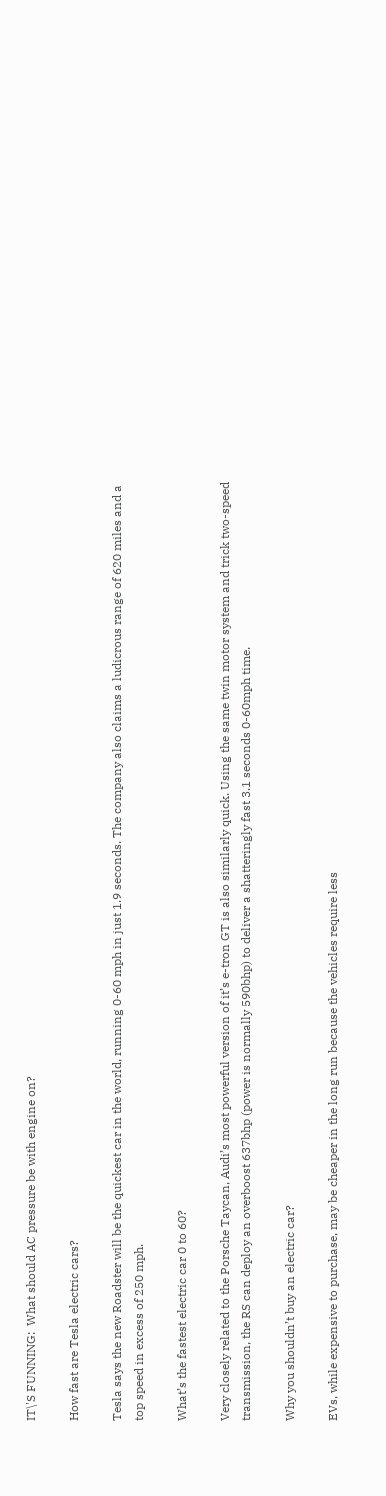IT\'S FUNNING:  What should AC pressure be with engine on?

How fast are Tesla electric cars?

Tesla says the new Roadster will be the quickest car in the world, running 0-60 mph in just 1.9 seconds. The company also claims a ludicrous range of 620 miles and a top speed in excess of 250 mph.

What’s the fastest electric car 0 to 60?

Very closely related to the Porsche Taycan, Audi’s most powerful version of it’s e-tron GT is also similarly quick. Using the same twin motor system and trick two-speed transmission, the RS can deploy an overboost 637bhp (power is normally 590bhp) to deliver a shatteringly fast 3.1 seconds 0-60mph time.

Why you shouldn’t buy an electric car?

EVs, while expensive to purchase, may be cheaper in the long run because the vehicles require less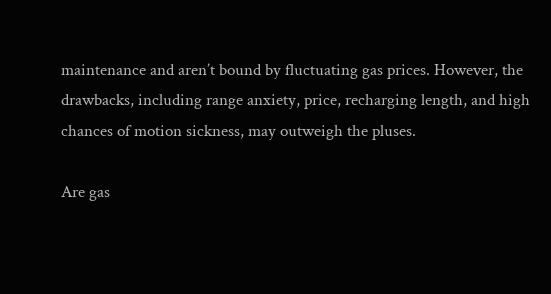maintenance and aren’t bound by fluctuating gas prices. However, the drawbacks, including range anxiety, price, recharging length, and high chances of motion sickness, may outweigh the pluses.

Are gas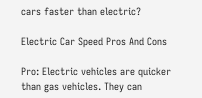cars faster than electric?

Electric Car Speed Pros And Cons

Pro: Electric vehicles are quicker than gas vehicles. They can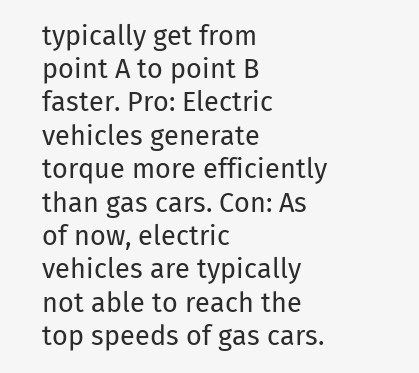typically get from point A to point B faster. Pro: Electric vehicles generate torque more efficiently than gas cars. Con: As of now, electric vehicles are typically not able to reach the top speeds of gas cars.